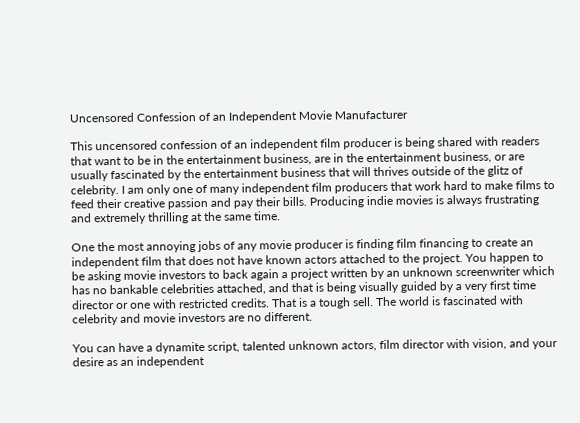Uncensored Confession of an Independent Movie Manufacturer

This uncensored confession of an independent film producer is being shared with readers that want to be in the entertainment business, are in the entertainment business, or are usually fascinated by the entertainment business that will thrives outside of the glitz of celebrity. I am only one of many independent film producers that work hard to make films to feed their creative passion and pay their bills. Producing indie movies is always frustrating and extremely thrilling at the same time.

One the most annoying jobs of any movie producer is finding film financing to create an independent film that does not have known actors attached to the project. You happen to be asking movie investors to back again a project written by an unknown screenwriter which has no bankable celebrities attached, and that is being visually guided by a very first time director or one with restricted credits. That is a tough sell. The world is fascinated with celebrity and movie investors are no different.

You can have a dynamite script, talented unknown actors, film director with vision, and your desire as an independent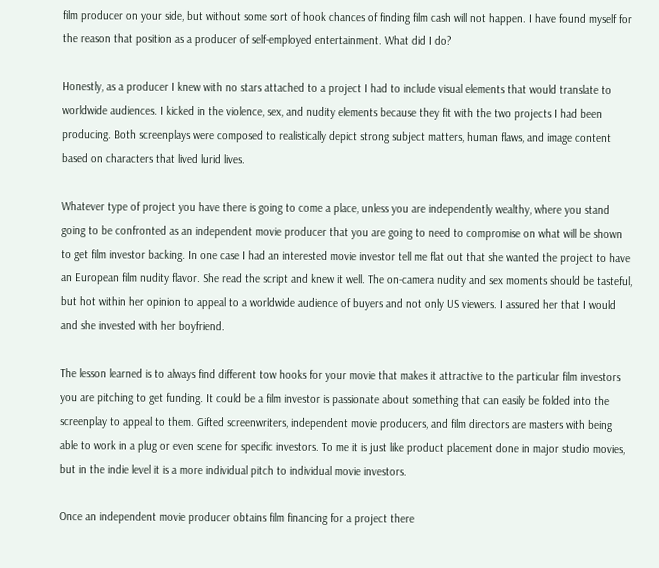film producer on your side, but without some sort of hook chances of finding film cash will not happen. I have found myself for the reason that position as a producer of self-employed entertainment. What did I do?

Honestly, as a producer I knew with no stars attached to a project I had to include visual elements that would translate to worldwide audiences. I kicked in the violence, sex, and nudity elements because they fit with the two projects I had been producing. Both screenplays were composed to realistically depict strong subject matters, human flaws, and image content based on characters that lived lurid lives.

Whatever type of project you have there is going to come a place, unless you are independently wealthy, where you stand going to be confronted as an independent movie producer that you are going to need to compromise on what will be shown to get film investor backing. In one case I had an interested movie investor tell me flat out that she wanted the project to have an European film nudity flavor. She read the script and knew it well. The on-camera nudity and sex moments should be tasteful, but hot within her opinion to appeal to a worldwide audience of buyers and not only US viewers. I assured her that I would and she invested with her boyfriend.

The lesson learned is to always find different tow hooks for your movie that makes it attractive to the particular film investors you are pitching to get funding. It could be a film investor is passionate about something that can easily be folded into the screenplay to appeal to them. Gifted screenwriters, independent movie producers, and film directors are masters with being able to work in a plug or even scene for specific investors. To me it is just like product placement done in major studio movies, but in the indie level it is a more individual pitch to individual movie investors.

Once an independent movie producer obtains film financing for a project there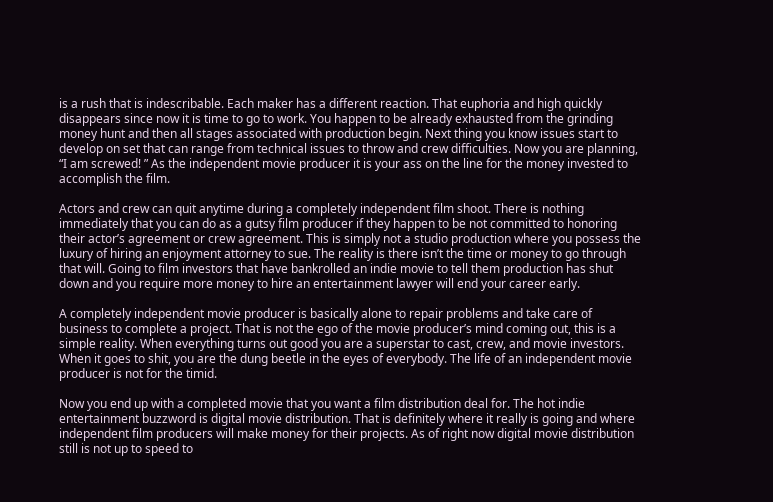is a rush that is indescribable. Each maker has a different reaction. That euphoria and high quickly disappears since now it is time to go to work. You happen to be already exhausted from the grinding money hunt and then all stages associated with production begin. Next thing you know issues start to develop on set that can range from technical issues to throw and crew difficulties. Now you are planning, “I am screwed! ” As the independent movie producer it is your ass on the line for the money invested to accomplish the film.

Actors and crew can quit anytime during a completely independent film shoot. There is nothing immediately that you can do as a gutsy film producer if they happen to be not committed to honoring their actor’s agreement or crew agreement. This is simply not a studio production where you possess the luxury of hiring an enjoyment attorney to sue. The reality is there isn’t the time or money to go through that will. Going to film investors that have bankrolled an indie movie to tell them production has shut down and you require more money to hire an entertainment lawyer will end your career early.

A completely independent movie producer is basically alone to repair problems and take care of business to complete a project. That is not the ego of the movie producer’s mind coming out, this is a simple reality. When everything turns out good you are a superstar to cast, crew, and movie investors. When it goes to shit, you are the dung beetle in the eyes of everybody. The life of an independent movie producer is not for the timid.

Now you end up with a completed movie that you want a film distribution deal for. The hot indie entertainment buzzword is digital movie distribution. That is definitely where it really is going and where independent film producers will make money for their projects. As of right now digital movie distribution still is not up to speed to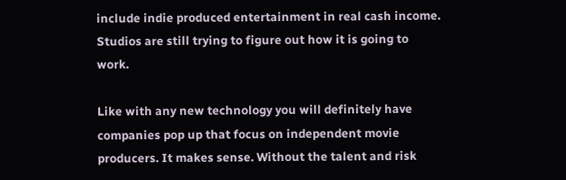include indie produced entertainment in real cash income. Studios are still trying to figure out how it is going to work.

Like with any new technology you will definitely have companies pop up that focus on independent movie producers. It makes sense. Without the talent and risk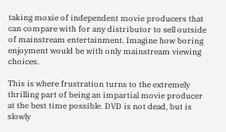taking moxie of independent movie producers that can compare with for any distributor to sell outside of mainstream entertainment. Imagine how boring enjoyment would be with only mainstream viewing choices.

This is where frustration turns to the extremely thrilling part of being an impartial movie producer at the best time possible. DVD is not dead, but is slowly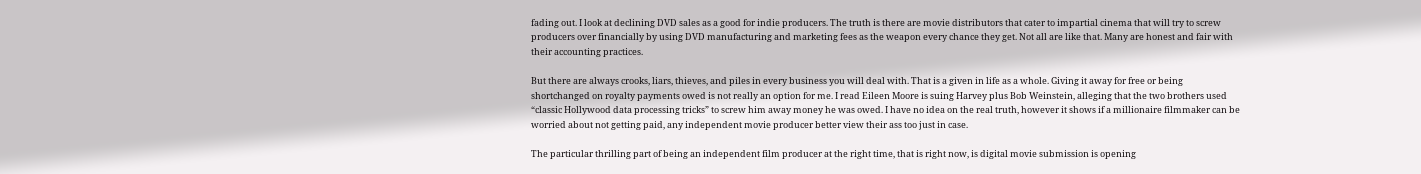fading out. I look at declining DVD sales as a good for indie producers. The truth is there are movie distributors that cater to impartial cinema that will try to screw producers over financially by using DVD manufacturing and marketing fees as the weapon every chance they get. Not all are like that. Many are honest and fair with their accounting practices.

But there are always crooks, liars, thieves, and piles in every business you will deal with. That is a given in life as a whole. Giving it away for free or being shortchanged on royalty payments owed is not really an option for me. I read Eileen Moore is suing Harvey plus Bob Weinstein, alleging that the two brothers used “classic Hollywood data processing tricks” to screw him away money he was owed. I have no idea on the real truth, however it shows if a millionaire filmmaker can be worried about not getting paid, any independent movie producer better view their ass too just in case.

The particular thrilling part of being an independent film producer at the right time, that is right now, is digital movie submission is opening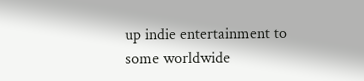up indie entertainment to some worldwide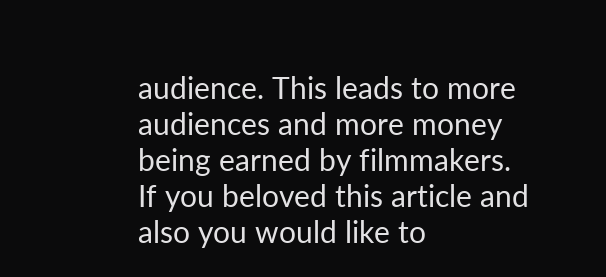audience. This leads to more audiences and more money being earned by filmmakers.
If you beloved this article and also you would like to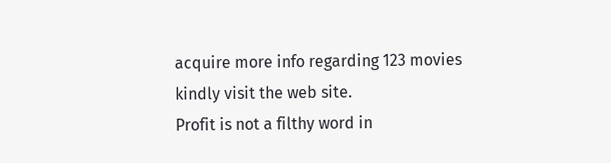acquire more info regarding 123 movies kindly visit the web site.
Profit is not a filthy word in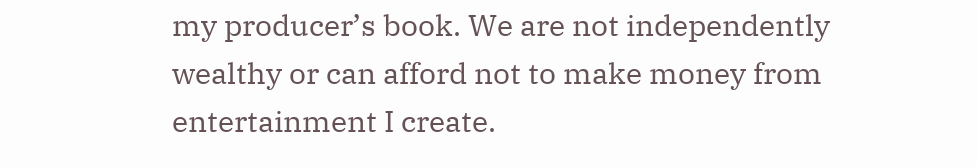my producer’s book. We are not independently wealthy or can afford not to make money from entertainment I create.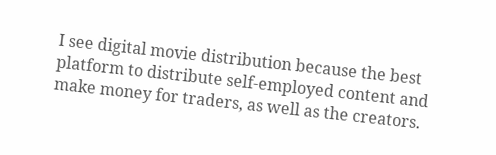I see digital movie distribution because the best platform to distribute self-employed content and make money for traders, as well as the creators.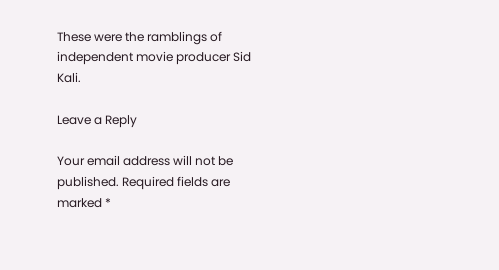These were the ramblings of independent movie producer Sid Kali.

Leave a Reply

Your email address will not be published. Required fields are marked *